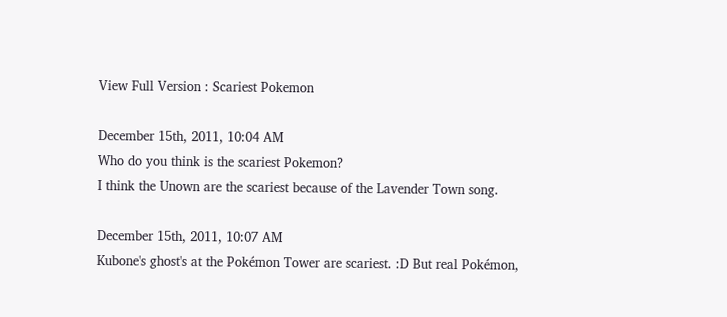View Full Version : Scariest Pokemon

December 15th, 2011, 10:04 AM
Who do you think is the scariest Pokemon?
I think the Unown are the scariest because of the Lavender Town song.

December 15th, 2011, 10:07 AM
Kubone's ghost's at the Pokémon Tower are scariest. :D But real Pokémon,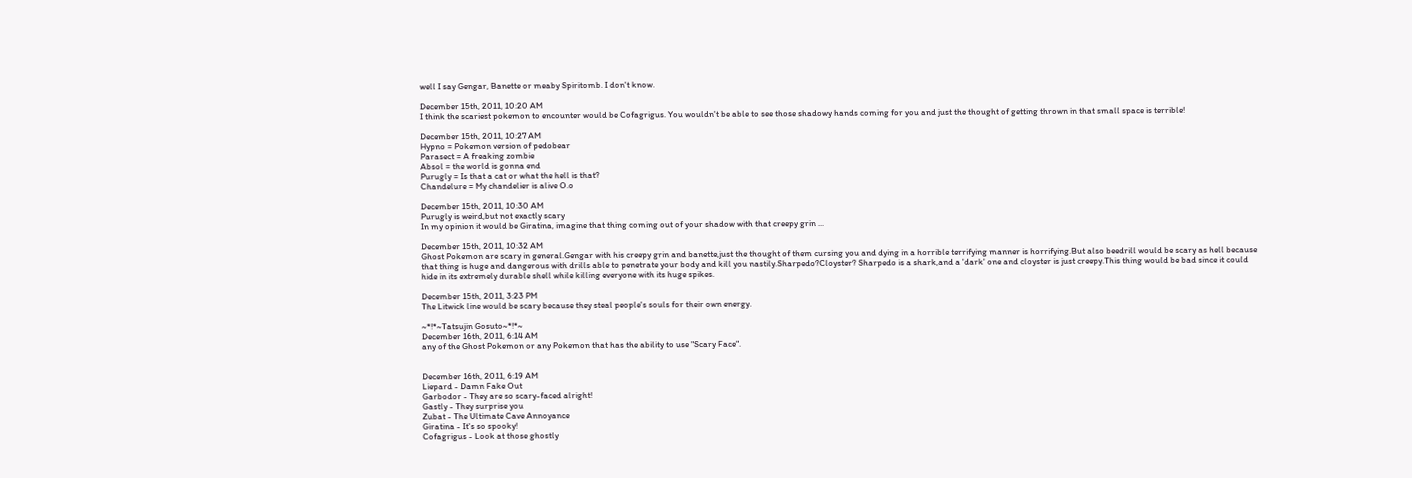well I say Gengar, Banette or meaby Spiritomb. I don't know.

December 15th, 2011, 10:20 AM
I think the scariest pokemon to encounter would be Cofagrigus. You wouldn't be able to see those shadowy hands coming for you and just the thought of getting thrown in that small space is terrible!

December 15th, 2011, 10:27 AM
Hypno = Pokemon version of pedobear
Parasect = A freaking zombie
Absol = the world is gonna end
Purugly = Is that a cat or what the hell is that?
Chandelure = My chandelier is alive O.o

December 15th, 2011, 10:30 AM
Purugly is weird,but not exactly scary
In my opinion it would be Giratina, imagine that thing coming out of your shadow with that creepy grin ...

December 15th, 2011, 10:32 AM
Ghost Pokemon are scary in general.Gengar with his creepy grin and banette,just the thought of them cursing you and dying in a horrible terrifying manner is horrifying.But also beedrill would be scary as hell because that thing is huge and dangerous with drills able to penetrate your body and kill you nastily.Sharpedo?Cloyster? Sharpedo is a shark,and a 'dark' one and cloyster is just creepy.This thing would be bad since it could hide in its extremely durable shell while killing everyone with its huge spikes.

December 15th, 2011, 3:23 PM
The Litwick line would be scary because they steal people's souls for their own energy.

~*!*~Tatsujin Gosuto~*!*~
December 16th, 2011, 6:14 AM
any of the Ghost Pokemon or any Pokemon that has the ability to use "Scary Face".


December 16th, 2011, 6:19 AM
Liepard - Damn Fake Out
Garbodor - They are so scary-faced alright!
Gastly - They surprise you
Zubat - The Ultimate Cave Annoyance
Giratina - It's so spooky!
Cofagrigus - Look at those ghostly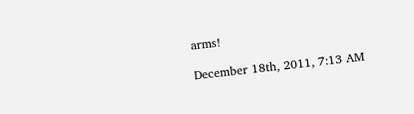arms!

December 18th, 2011, 7:13 AM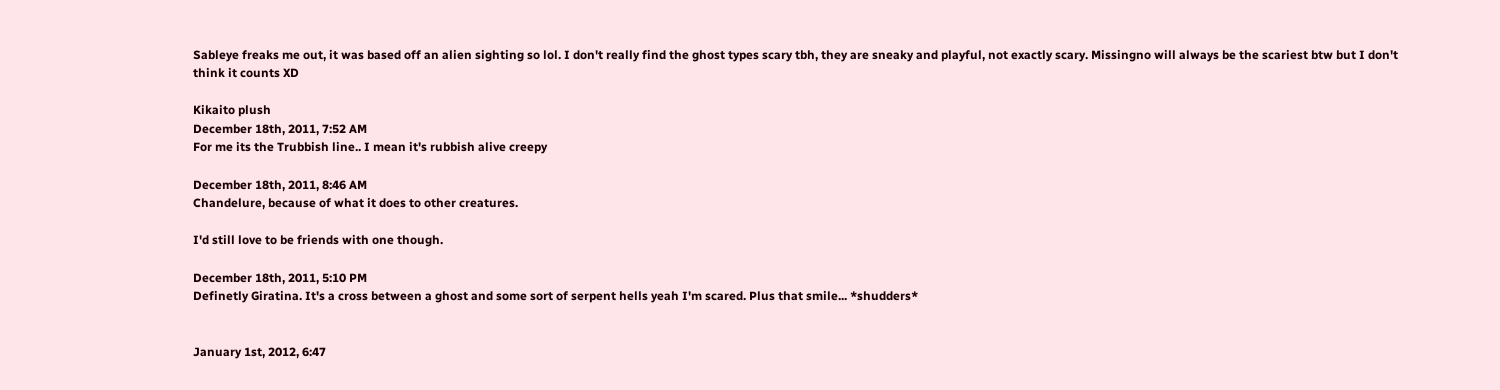Sableye freaks me out, it was based off an alien sighting so lol. I don't really find the ghost types scary tbh, they are sneaky and playful, not exactly scary. Missingno will always be the scariest btw but I don't think it counts XD

Kikaito plush
December 18th, 2011, 7:52 AM
For me its the Trubbish line.. I mean it's rubbish alive creepy

December 18th, 2011, 8:46 AM
Chandelure, because of what it does to other creatures.

I'd still love to be friends with one though.

December 18th, 2011, 5:10 PM
Definetly Giratina. It's a cross between a ghost and some sort of serpent hells yeah I'm scared. Plus that smile... *shudders*


January 1st, 2012, 6:47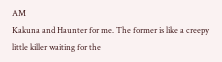AM
Kakuna and Haunter for me. The former is like a creepy little killer waiting for the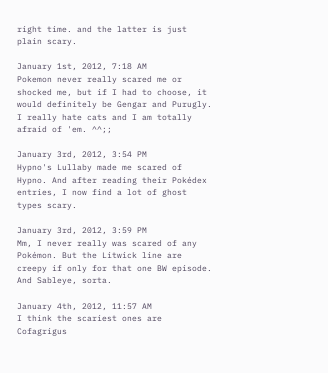right time. and the latter is just plain scary.

January 1st, 2012, 7:18 AM
Pokemon never really scared me or shocked me, but if I had to choose, it would definitely be Gengar and Purugly. I really hate cats and I am totally afraid of 'em. ^^;;

January 3rd, 2012, 3:54 PM
Hypno's Lullaby made me scared of Hypno. And after reading their Pokédex entries, I now find a lot of ghost types scary.

January 3rd, 2012, 3:59 PM
Mm, I never really was scared of any Pokémon. But the Litwick line are creepy if only for that one BW episode. And Sableye, sorta.

January 4th, 2012, 11:57 AM
I think the scariest ones are Cofagrigus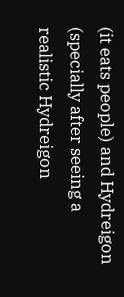(it eats people) and Hydreigon (specially after seeing a realistic Hydreigon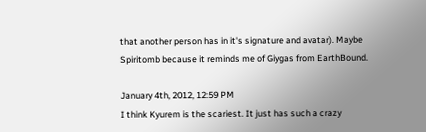that another person has in it's signature and avatar). Maybe Spiritomb because it reminds me of Giygas from EarthBound.

January 4th, 2012, 12:59 PM
I think Kyurem is the scariest. It just has such a crazy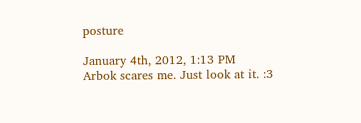posture

January 4th, 2012, 1:13 PM
Arbok scares me. Just look at it. :3